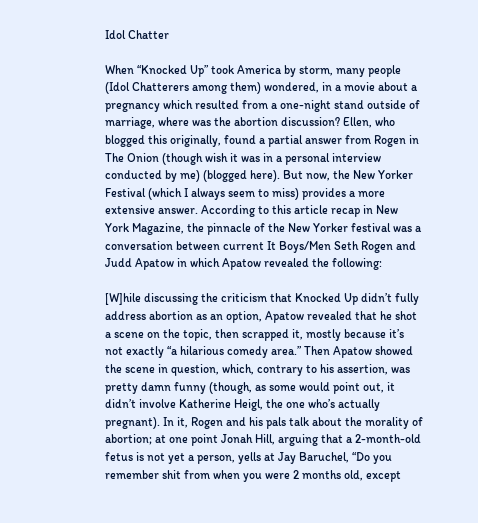Idol Chatter

When “Knocked Up” took America by storm, many people (Idol Chatterers among them) wondered, in a movie about a pregnancy which resulted from a one-night stand outside of marriage, where was the abortion discussion? Ellen, who blogged this originally, found a partial answer from Rogen in The Onion (though wish it was in a personal interview conducted by me) (blogged here). But now, the New Yorker Festival (which I always seem to miss) provides a more extensive answer. According to this article recap in New York Magazine, the pinnacle of the New Yorker festival was a conversation between current It Boys/Men Seth Rogen and Judd Apatow in which Apatow revealed the following:

[W]hile discussing the criticism that Knocked Up didn’t fully address abortion as an option, Apatow revealed that he shot a scene on the topic, then scrapped it, mostly because it’s not exactly “a hilarious comedy area.” Then Apatow showed the scene in question, which, contrary to his assertion, was pretty damn funny (though, as some would point out, it didn’t involve Katherine Heigl, the one who’s actually pregnant). In it, Rogen and his pals talk about the morality of abortion; at one point Jonah Hill, arguing that a 2-month-old fetus is not yet a person, yells at Jay Baruchel, “Do you remember shit from when you were 2 months old, except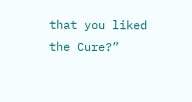that you liked the Cure?”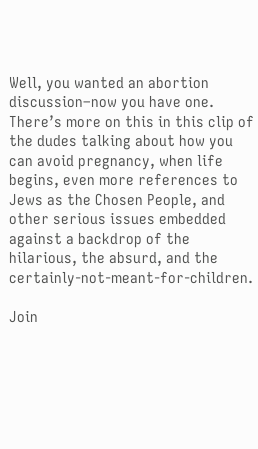Well, you wanted an abortion discussion–now you have one. There’s more on this in this clip of the dudes talking about how you can avoid pregnancy, when life begins, even more references to Jews as the Chosen People, and other serious issues embedded against a backdrop of the hilarious, the absurd, and the certainly-not-meant-for-children.

Join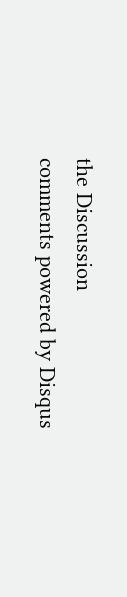the Discussion
comments powered by Disqus